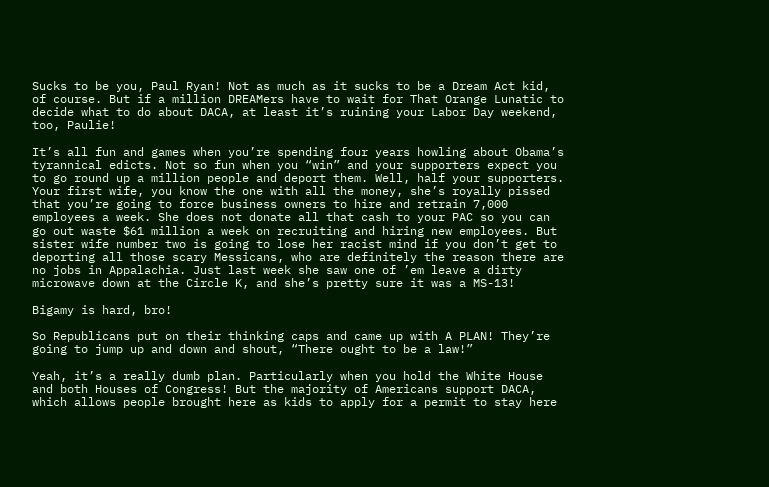Sucks to be you, Paul Ryan! Not as much as it sucks to be a Dream Act kid, of course. But if a million DREAMers have to wait for That Orange Lunatic to decide what to do about DACA, at least it’s ruining your Labor Day weekend, too, Paulie!

It’s all fun and games when you’re spending four years howling about Obama’s tyrannical edicts. Not so fun when you “win” and your supporters expect you to go round up a million people and deport them. Well, half your supporters. Your first wife, you know the one with all the money, she’s royally pissed that you’re going to force business owners to hire and retrain 7,000 employees a week. She does not donate all that cash to your PAC so you can go out waste $61 million a week on recruiting and hiring new employees. But sister wife number two is going to lose her racist mind if you don’t get to deporting all those scary Messicans, who are definitely the reason there are no jobs in Appalachia. Just last week she saw one of ’em leave a dirty microwave down at the Circle K, and she’s pretty sure it was a MS-13!

Bigamy is hard, bro!

So Republicans put on their thinking caps and came up with A PLAN! They’re going to jump up and down and shout, “There ought to be a law!”

Yeah, it’s a really dumb plan. Particularly when you hold the White House and both Houses of Congress! But the majority of Americans support DACA, which allows people brought here as kids to apply for a permit to stay here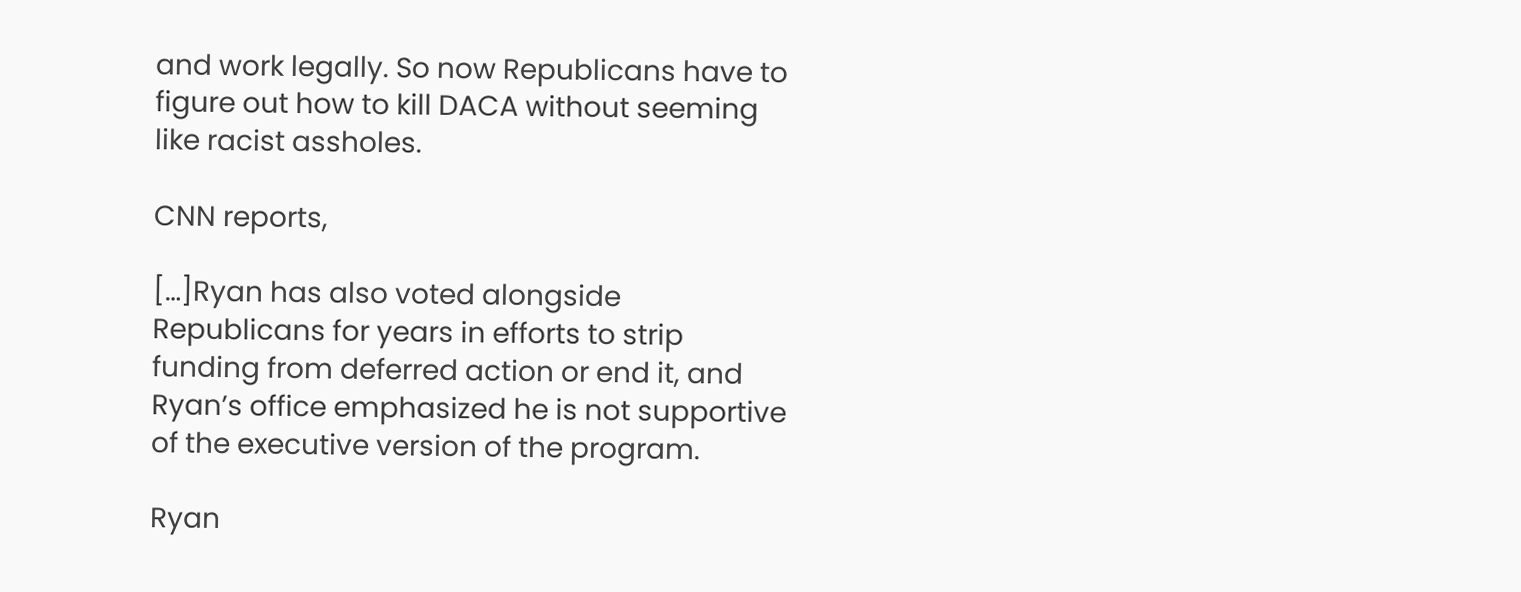and work legally. So now Republicans have to figure out how to kill DACA without seeming like racist assholes.

CNN reports,

[…]Ryan has also voted alongside Republicans for years in efforts to strip funding from deferred action or end it, and Ryan’s office emphasized he is not supportive of the executive version of the program.

Ryan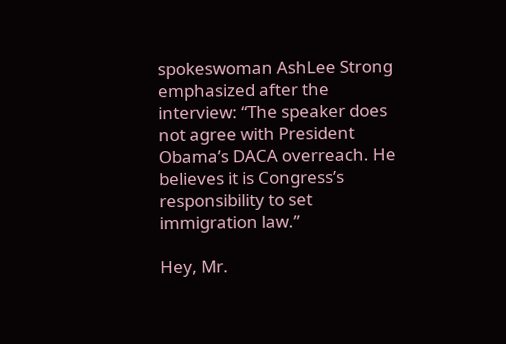spokeswoman AshLee Strong emphasized after the interview: “The speaker does not agree with President Obama’s DACA overreach. He believes it is Congress’s responsibility to set immigration law.”

Hey, Mr.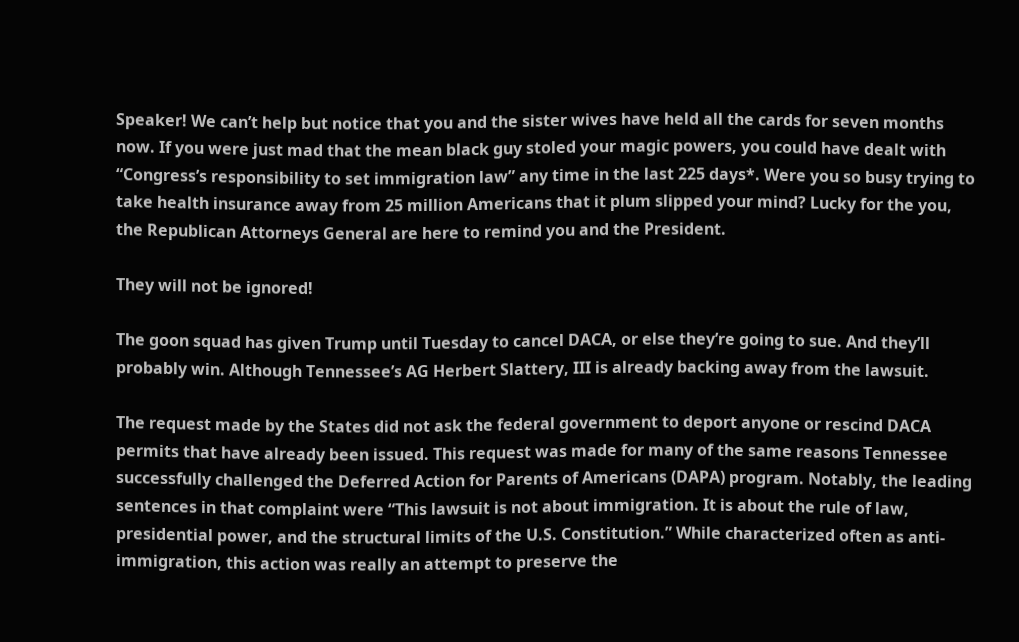Speaker! We can’t help but notice that you and the sister wives have held all the cards for seven months now. If you were just mad that the mean black guy stoled your magic powers, you could have dealt with “Congress’s responsibility to set immigration law” any time in the last 225 days*. Were you so busy trying to take health insurance away from 25 million Americans that it plum slipped your mind? Lucky for the you, the Republican Attorneys General are here to remind you and the President.

They will not be ignored!

The goon squad has given Trump until Tuesday to cancel DACA, or else they’re going to sue. And they’ll probably win. Although Tennessee’s AG Herbert Slattery, III is already backing away from the lawsuit.

The request made by the States did not ask the federal government to deport anyone or rescind DACA permits that have already been issued. This request was made for many of the same reasons Tennessee successfully challenged the Deferred Action for Parents of Americans (DAPA) program. Notably, the leading sentences in that complaint were “This lawsuit is not about immigration. It is about the rule of law, presidential power, and the structural limits of the U.S. Constitution.” While characterized often as anti-immigration, this action was really an attempt to preserve the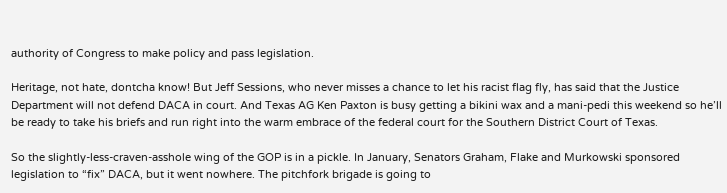authority of Congress to make policy and pass legislation.

Heritage, not hate, dontcha know! But Jeff Sessions, who never misses a chance to let his racist flag fly, has said that the Justice Department will not defend DACA in court. And Texas AG Ken Paxton is busy getting a bikini wax and a mani-pedi this weekend so he’ll be ready to take his briefs and run right into the warm embrace of the federal court for the Southern District Court of Texas.

So the slightly-less-craven-asshole wing of the GOP is in a pickle. In January, Senators Graham, Flake and Murkowski sponsored legislation to “fix” DACA, but it went nowhere. The pitchfork brigade is going to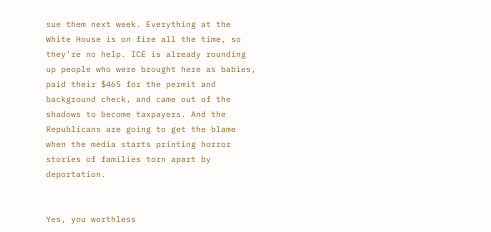sue them next week. Everything at the White House is on fire all the time, so they’re no help. ICE is already rounding up people who were brought here as babies, paid their $465 for the permit and background check, and came out of the shadows to become taxpayers. And the Republicans are going to get the blame when the media starts printing horror stories of families torn apart by deportation.


Yes, you worthless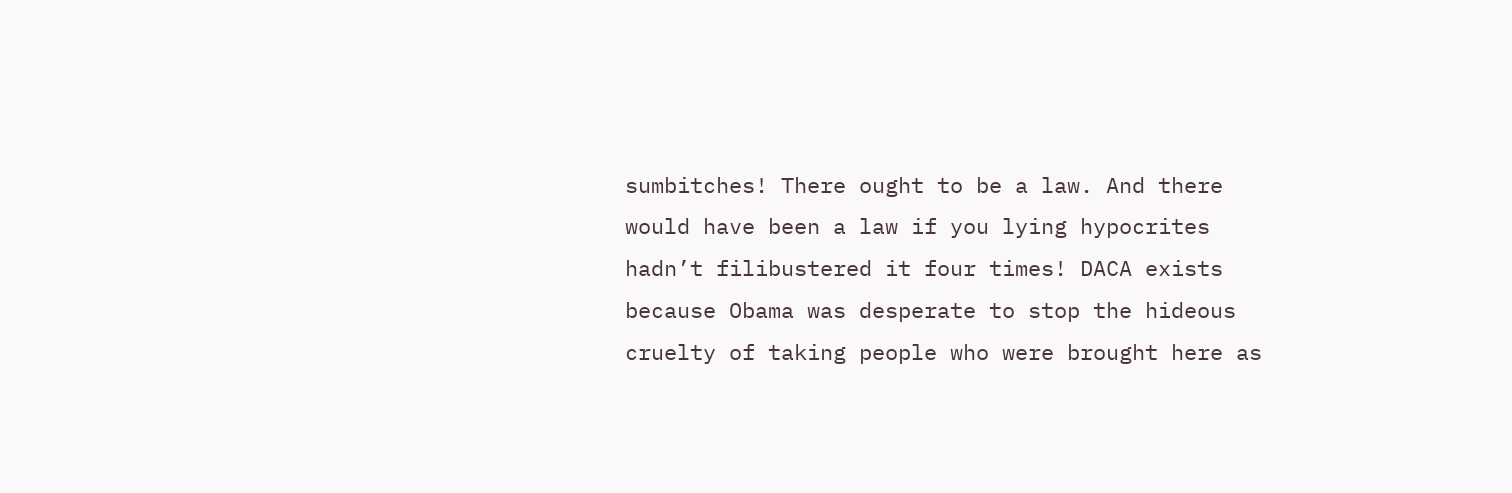sumbitches! There ought to be a law. And there would have been a law if you lying hypocrites hadn’t filibustered it four times! DACA exists because Obama was desperate to stop the hideous cruelty of taking people who were brought here as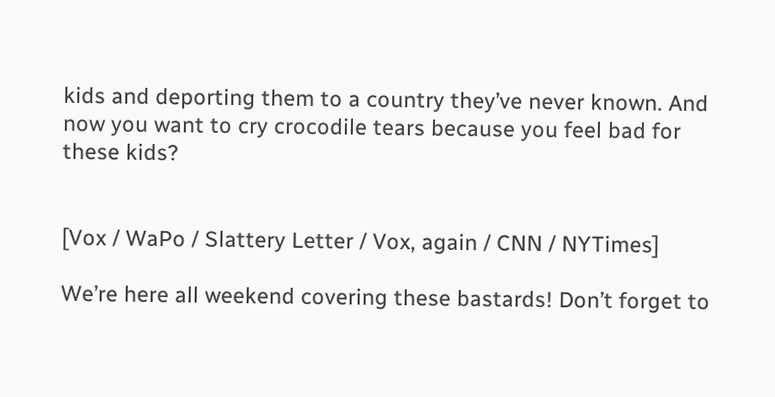kids and deporting them to a country they’ve never known. And now you want to cry crocodile tears because you feel bad for these kids?


[Vox / WaPo / Slattery Letter / Vox, again / CNN / NYTimes]

We’re here all weekend covering these bastards! Don’t forget to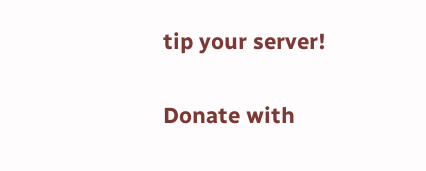tip your server!

Donate with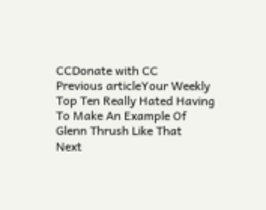CCDonate with CC
Previous articleYour Weekly Top Ten Really Hated Having To Make An Example Of Glenn Thrush Like That
Next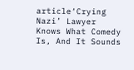article‘Crying Nazi’ Lawyer Knows What Comedy Is, And It Sounds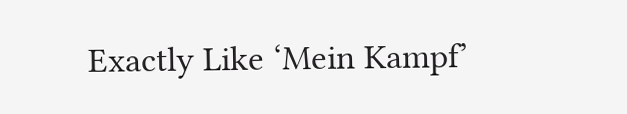Exactly Like ‘Mein Kampf’